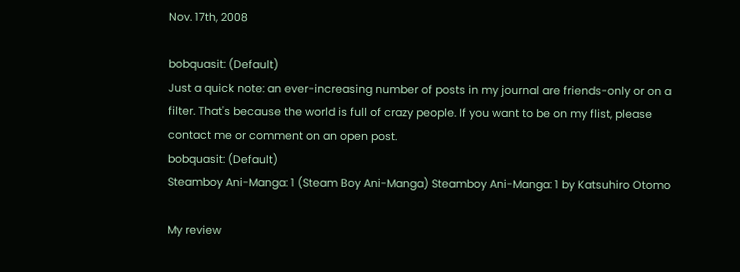Nov. 17th, 2008

bobquasit: (Default)
Just a quick note: an ever-increasing number of posts in my journal are friends-only or on a filter. That's because the world is full of crazy people. If you want to be on my flist, please contact me or comment on an open post.
bobquasit: (Default)
Steamboy Ani-Manga: 1 (Steam Boy Ani-Manga) Steamboy Ani-Manga: 1 by Katsuhiro Otomo

My review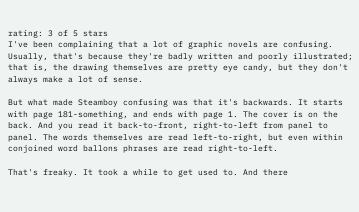rating: 3 of 5 stars
I've been complaining that a lot of graphic novels are confusing. Usually, that's because they're badly written and poorly illustrated; that is, the drawing themselves are pretty eye candy, but they don't always make a lot of sense.

But what made Steamboy confusing was that it's backwards. It starts with page 181-something, and ends with page 1. The cover is on the back. And you read it back-to-front, right-to-left from panel to panel. The words themselves are read left-to-right, but even within conjoined word ballons phrases are read right-to-left.

That's freaky. It took a while to get used to. And there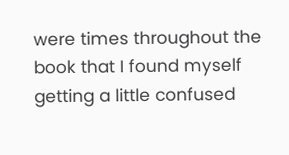were times throughout the book that I found myself getting a little confused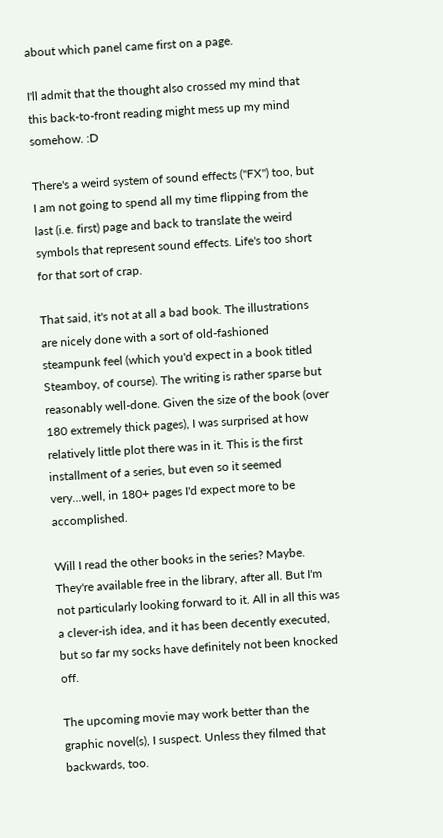about which panel came first on a page.

I'll admit that the thought also crossed my mind that this back-to-front reading might mess up my mind somehow. :D

There's a weird system of sound effects ("FX") too, but I am not going to spend all my time flipping from the last (i.e. first) page and back to translate the weird symbols that represent sound effects. Life's too short for that sort of crap.

That said, it's not at all a bad book. The illustrations are nicely done with a sort of old-fashioned steampunk feel (which you'd expect in a book titled Steamboy, of course). The writing is rather sparse but reasonably well-done. Given the size of the book (over 180 extremely thick pages), I was surprised at how relatively little plot there was in it. This is the first installment of a series, but even so it seemed very...well, in 180+ pages I'd expect more to be accomplished.

Will I read the other books in the series? Maybe. They're available free in the library, after all. But I'm not particularly looking forward to it. All in all this was a clever-ish idea, and it has been decently executed, but so far my socks have definitely not been knocked off.

The upcoming movie may work better than the graphic novel(s), I suspect. Unless they filmed that backwards, too.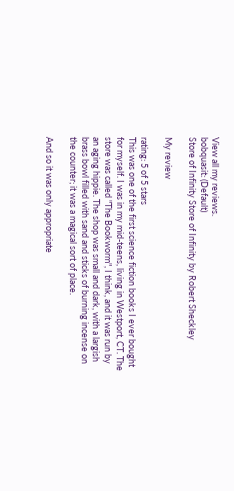View all my reviews.
bobquasit: (Default)
Store of Infinity Store of Infinity by Robert Sheckley

My review

rating: 5 of 5 stars
This was one of the first science fiction books I ever bought for myself. I was in my mid-teens, living in Westport, CT. The store was called "The Bookworm", I think, and it was run by an aging hippie. The shop was small and dark, with a largish brass bowl filled with sand and sticks of burning incense on the counter; it was a magical sort of place.

And so it was only appropriate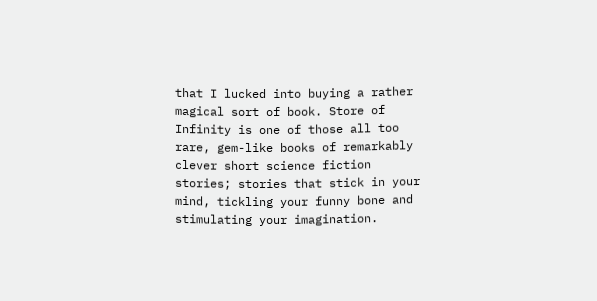that I lucked into buying a rather magical sort of book. Store of Infinity is one of those all too rare, gem-like books of remarkably clever short science fiction stories; stories that stick in your mind, tickling your funny bone and stimulating your imagination.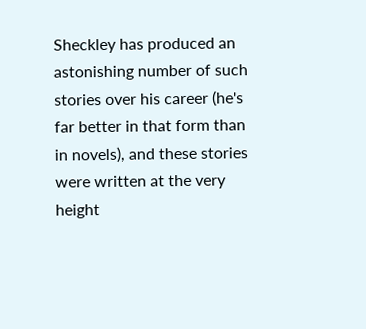Sheckley has produced an astonishing number of such stories over his career (he's far better in that form than in novels), and these stories were written at the very height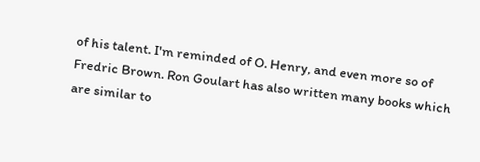of his talent. I'm reminded of O. Henry, and even more so of Fredric Brown. Ron Goulart has also written many books which are similar to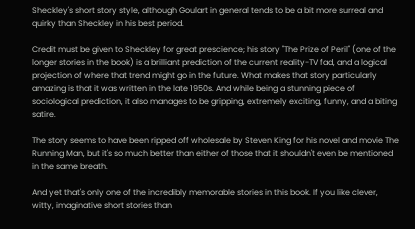Sheckley's short story style, although Goulart in general tends to be a bit more surreal and quirky than Sheckley in his best period.

Credit must be given to Sheckley for great prescience; his story "The Prize of Peril" (one of the longer stories in the book) is a brilliant prediction of the current reality-TV fad, and a logical projection of where that trend might go in the future. What makes that story particularly amazing is that it was written in the late 1950s. And while being a stunning piece of sociological prediction, it also manages to be gripping, extremely exciting, funny, and a biting satire.

The story seems to have been ripped off wholesale by Steven King for his novel and movie The Running Man, but it's so much better than either of those that it shouldn't even be mentioned in the same breath.

And yet that's only one of the incredibly memorable stories in this book. If you like clever, witty, imaginative short stories than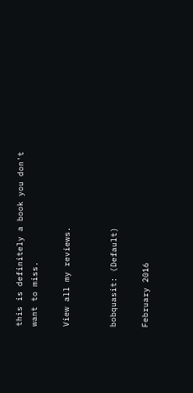this is definitely a book you don't want to miss.

View all my reviews.


bobquasit: (Default)

February 2016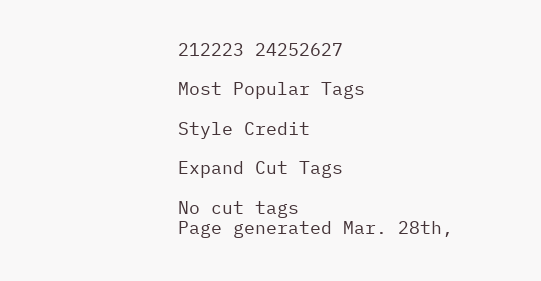212223 24252627

Most Popular Tags

Style Credit

Expand Cut Tags

No cut tags
Page generated Mar. 28th,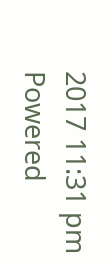2017 11:31 pm
Powered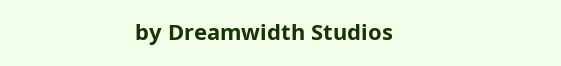by Dreamwidth Studios